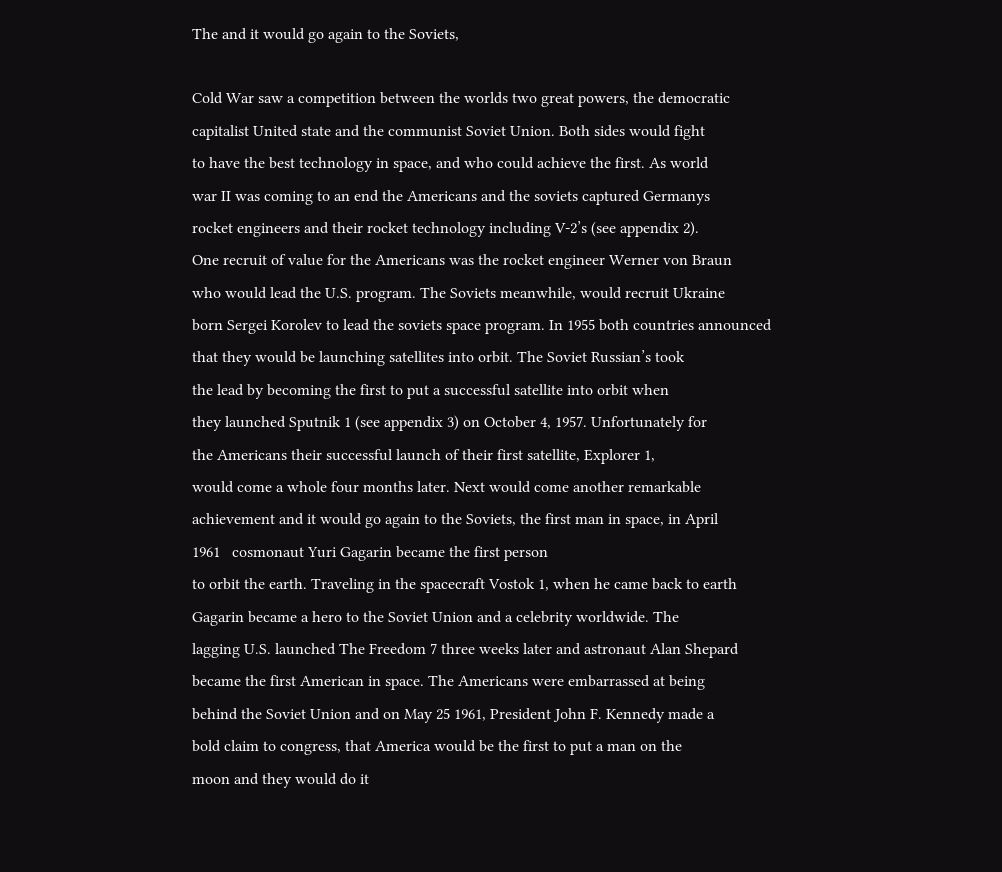The and it would go again to the Soviets,

Cold War saw a competition between the worlds two great powers, the democratic
capitalist United state and the communist Soviet Union. Both sides would fight
to have the best technology in space, and who could achieve the first. As world
war II was coming to an end the Americans and the soviets captured Germanys
rocket engineers and their rocket technology including V-2’s (see appendix 2).
One recruit of value for the Americans was the rocket engineer Werner von Braun
who would lead the U.S. program. The Soviets meanwhile, would recruit Ukraine
born Sergei Korolev to lead the soviets space program. In 1955 both countries announced
that they would be launching satellites into orbit. The Soviet Russian’s took
the lead by becoming the first to put a successful satellite into orbit when
they launched Sputnik 1 (see appendix 3) on October 4, 1957. Unfortunately for
the Americans their successful launch of their first satellite, Explorer 1,
would come a whole four months later. Next would come another remarkable
achievement and it would go again to the Soviets, the first man in space, in April
1961   cosmonaut Yuri Gagarin became the first person
to orbit the earth. Traveling in the spacecraft Vostok 1, when he came back to earth
Gagarin became a hero to the Soviet Union and a celebrity worldwide. The
lagging U.S. launched The Freedom 7 three weeks later and astronaut Alan Shepard
became the first American in space. The Americans were embarrassed at being
behind the Soviet Union and on May 25 1961, President John F. Kennedy made a
bold claim to congress, that America would be the first to put a man on the
moon and they would do it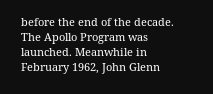before the end of the decade. The Apollo Program was
launched. Meanwhile in February 1962, John Glenn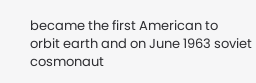became the first American to
orbit earth and on June 1963 soviet cosmonaut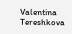Valentina Tereshkova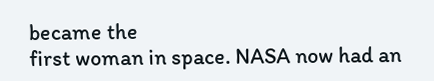became the
first woman in space. NASA now had an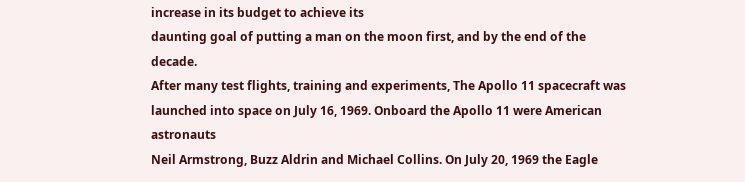increase in its budget to achieve its
daunting goal of putting a man on the moon first, and by the end of the decade.
After many test flights, training and experiments, The Apollo 11 spacecraft was
launched into space on July 16, 1969. Onboard the Apollo 11 were American astronauts
Neil Armstrong, Buzz Aldrin and Michael Collins. On July 20, 1969 the Eagle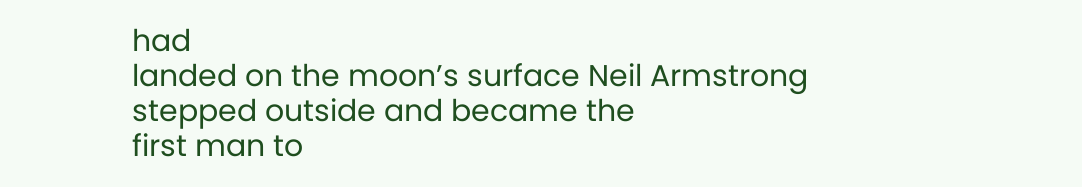had
landed on the moon’s surface Neil Armstrong stepped outside and became the
first man to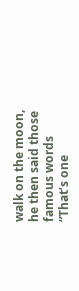walk on the moon, he then said those famous words “That’s one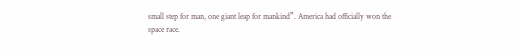small step for man, one giant leap for mankind”. America had officially won the
space race.